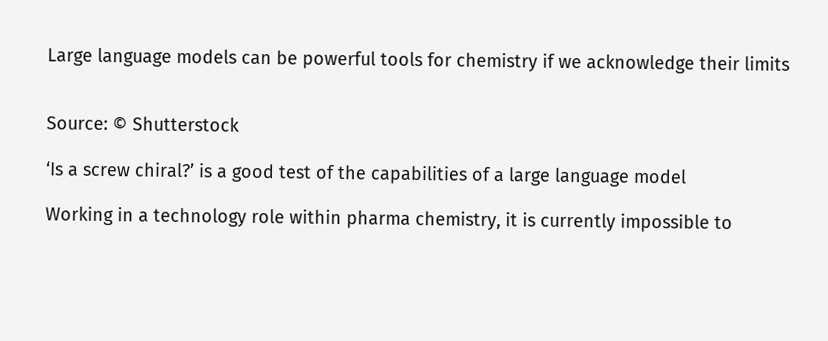Large language models can be powerful tools for chemistry if we acknowledge their limits


Source: © Shutterstock

‘Is a screw chiral?’ is a good test of the capabilities of a large language model

Working in a technology role within pharma chemistry, it is currently impossible to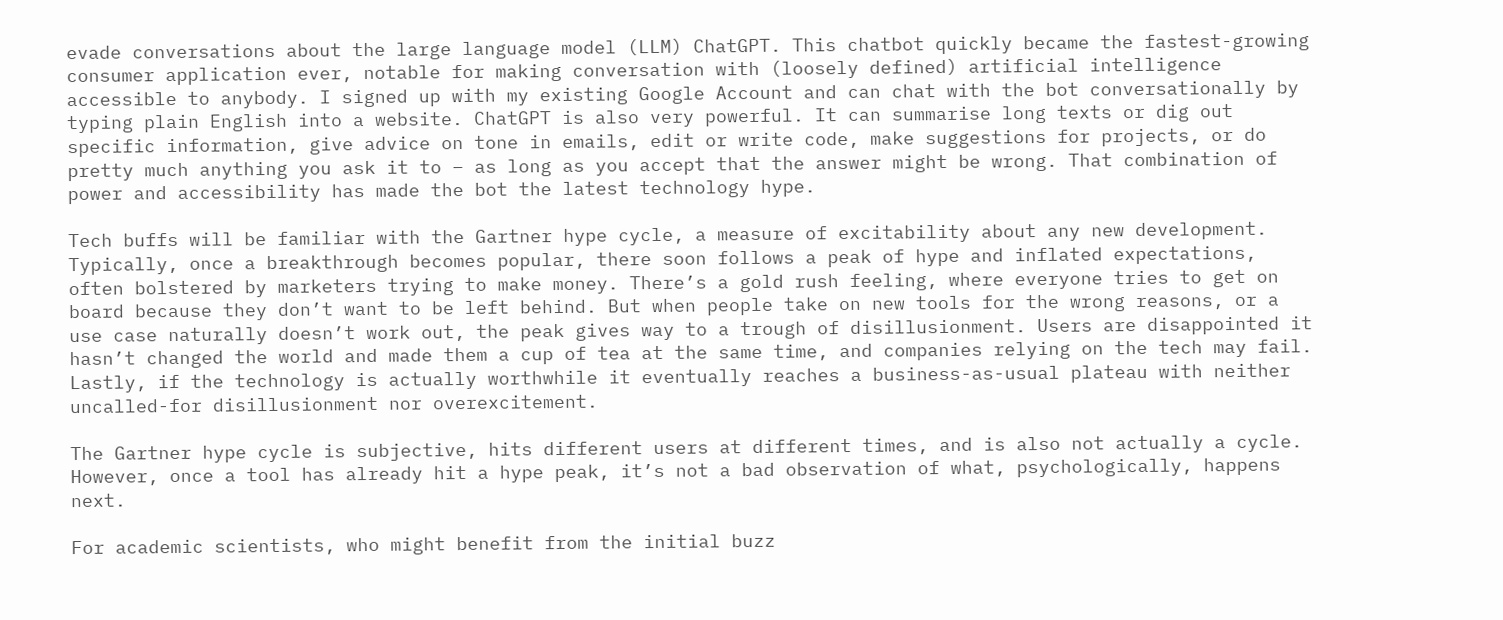evade conversations about the large language model (LLM) ChatGPT. This chatbot quickly became the fastest-growing consumer application ever, notable for making conversation with (loosely defined) artificial intelligence accessible to anybody. I signed up with my existing Google Account and can chat with the bot conversationally by typing plain English into a website. ChatGPT is also very powerful. It can summarise long texts or dig out specific information, give advice on tone in emails, edit or write code, make suggestions for projects, or do pretty much anything you ask it to – as long as you accept that the answer might be wrong. That combination of power and accessibility has made the bot the latest technology hype.

Tech buffs will be familiar with the Gartner hype cycle, a measure of excitability about any new development. Typically, once a breakthrough becomes popular, there soon follows a peak of hype and inflated expectations, often bolstered by marketers trying to make money. There’s a gold rush feeling, where everyone tries to get on board because they don’t want to be left behind. But when people take on new tools for the wrong reasons, or a use case naturally doesn’t work out, the peak gives way to a trough of disillusionment. Users are disappointed it hasn’t changed the world and made them a cup of tea at the same time, and companies relying on the tech may fail. Lastly, if the technology is actually worthwhile it eventually reaches a business-as-usual plateau with neither uncalled-for disillusionment nor overexcitement.

The Gartner hype cycle is subjective, hits different users at different times, and is also not actually a cycle. However, once a tool has already hit a hype peak, it’s not a bad observation of what, psychologically, happens next.

For academic scientists, who might benefit from the initial buzz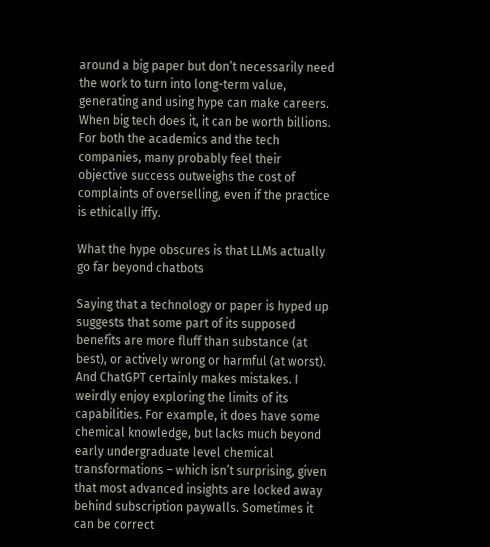around a big paper but don’t necessarily need the work to turn into long-term value, generating and using hype can make careers. When big tech does it, it can be worth billions. For both the academics and the tech companies, many probably feel their objective success outweighs the cost of complaints of overselling, even if the practice is ethically iffy.

What the hype obscures is that LLMs actually go far beyond chatbots

Saying that a technology or paper is hyped up suggests that some part of its supposed benefits are more fluff than substance (at best), or actively wrong or harmful (at worst). And ChatGPT certainly makes mistakes. I weirdly enjoy exploring the limits of its capabilities. For example, it does have some chemical knowledge, but lacks much beyond early undergraduate level chemical transformations – which isn’t surprising, given that most advanced insights are locked away behind subscription paywalls. Sometimes it can be correct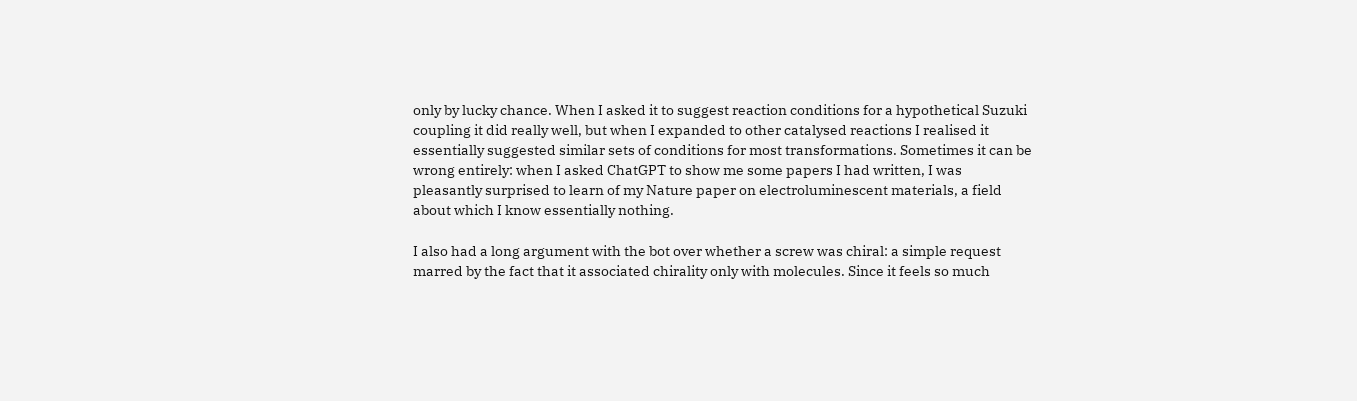only by lucky chance. When I asked it to suggest reaction conditions for a hypothetical Suzuki coupling it did really well, but when I expanded to other catalysed reactions I realised it essentially suggested similar sets of conditions for most transformations. Sometimes it can be wrong entirely: when I asked ChatGPT to show me some papers I had written, I was pleasantly surprised to learn of my Nature paper on electroluminescent materials, a field about which I know essentially nothing.

I also had a long argument with the bot over whether a screw was chiral: a simple request marred by the fact that it associated chirality only with molecules. Since it feels so much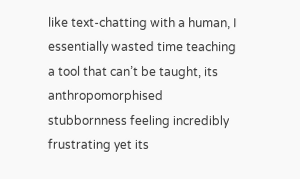like text-chatting with a human, I essentially wasted time teaching a tool that can’t be taught, its anthropomorphised stubbornness feeling incredibly frustrating yet its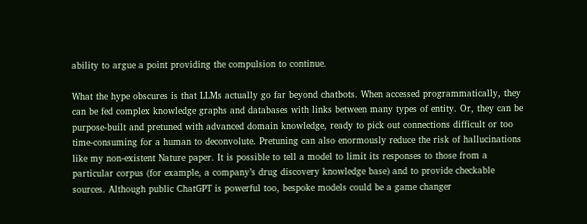ability to argue a point providing the compulsion to continue.

What the hype obscures is that LLMs actually go far beyond chatbots. When accessed programmatically, they can be fed complex knowledge graphs and databases with links between many types of entity. Or, they can be purpose-built and pretuned with advanced domain knowledge, ready to pick out connections difficult or too time-consuming for a human to deconvolute. Pretuning can also enormously reduce the risk of hallucinations like my non-existent Nature paper. It is possible to tell a model to limit its responses to those from a particular corpus (for example, a company’s drug discovery knowledge base) and to provide checkable sources. Although public ChatGPT is powerful too, bespoke models could be a game changer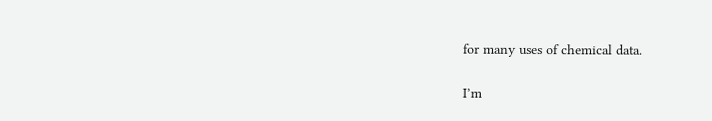for many uses of chemical data.

I’m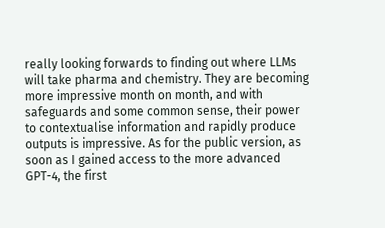really looking forwards to finding out where LLMs will take pharma and chemistry. They are becoming more impressive month on month, and with safeguards and some common sense, their power to contextualise information and rapidly produce outputs is impressive. As for the public version, as soon as I gained access to the more advanced GPT-4, the first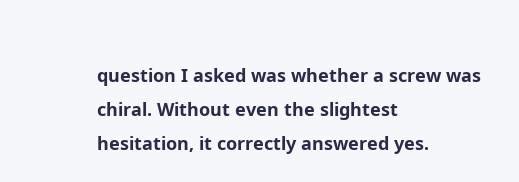question I asked was whether a screw was chiral. Without even the slightest hesitation, it correctly answered yes.